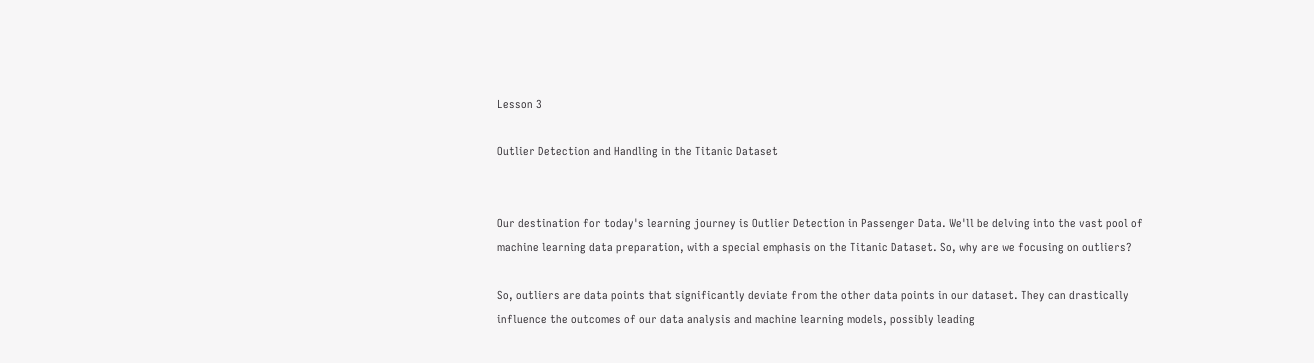Lesson 3

Outlier Detection and Handling in the Titanic Dataset


Our destination for today's learning journey is Outlier Detection in Passenger Data. We'll be delving into the vast pool of machine learning data preparation, with a special emphasis on the Titanic Dataset. So, why are we focusing on outliers?

So, outliers are data points that significantly deviate from the other data points in our dataset. They can drastically influence the outcomes of our data analysis and machine learning models, possibly leading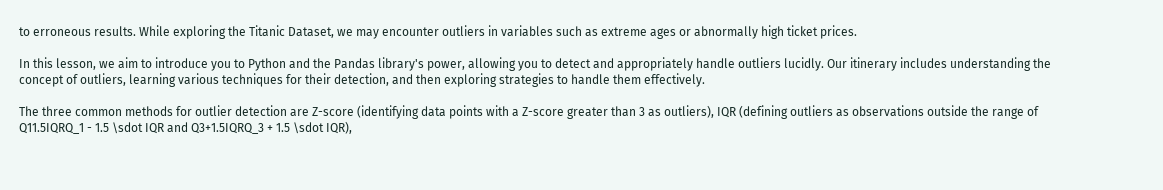to erroneous results. While exploring the Titanic Dataset, we may encounter outliers in variables such as extreme ages or abnormally high ticket prices.

In this lesson, we aim to introduce you to Python and the Pandas library's power, allowing you to detect and appropriately handle outliers lucidly. Our itinerary includes understanding the concept of outliers, learning various techniques for their detection, and then exploring strategies to handle them effectively.

The three common methods for outlier detection are Z-score (identifying data points with a Z-score greater than 3 as outliers), IQR (defining outliers as observations outside the range of Q11.5IQRQ_1 - 1.5 \sdot IQR and Q3+1.5IQRQ_3 + 1.5 \sdot IQR),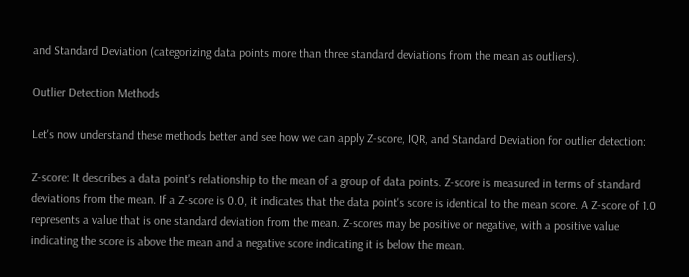and Standard Deviation (categorizing data points more than three standard deviations from the mean as outliers).

Outlier Detection Methods

Let's now understand these methods better and see how we can apply Z-score, IQR, and Standard Deviation for outlier detection:

Z-score: It describes a data point's relationship to the mean of a group of data points. Z-score is measured in terms of standard deviations from the mean. If a Z-score is 0.0, it indicates that the data point's score is identical to the mean score. A Z-score of 1.0 represents a value that is one standard deviation from the mean. Z-scores may be positive or negative, with a positive value indicating the score is above the mean and a negative score indicating it is below the mean.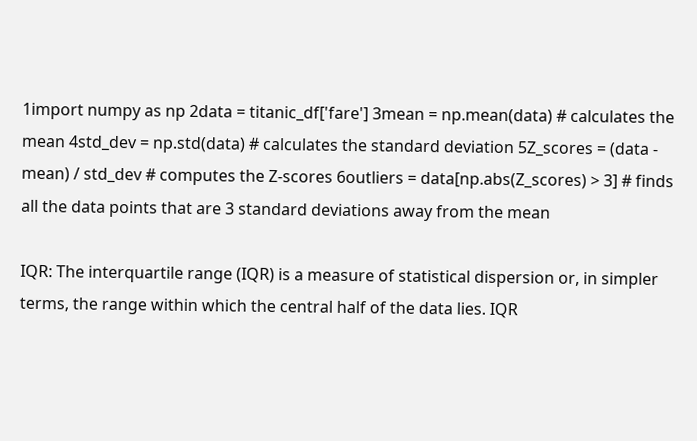1import numpy as np 2data = titanic_df['fare'] 3mean = np.mean(data) # calculates the mean 4std_dev = np.std(data) # calculates the standard deviation 5Z_scores = (data - mean) / std_dev # computes the Z-scores 6outliers = data[np.abs(Z_scores) > 3] # finds all the data points that are 3 standard deviations away from the mean

IQR: The interquartile range (IQR) is a measure of statistical dispersion or, in simpler terms, the range within which the central half of the data lies. IQR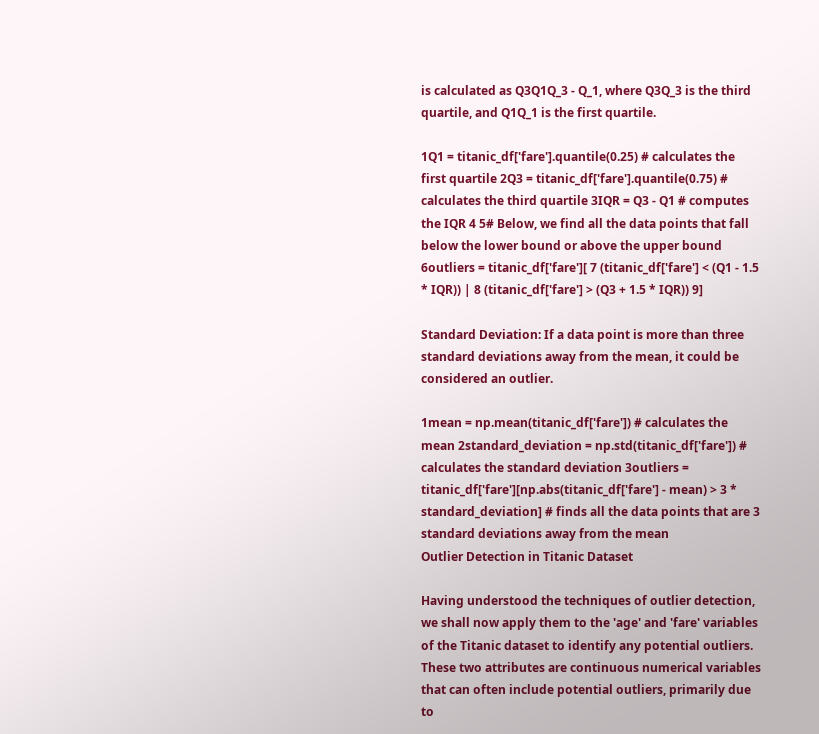is calculated as Q3Q1Q_3 - Q_1, where Q3Q_3 is the third quartile, and Q1Q_1 is the first quartile.

1Q1 = titanic_df['fare'].quantile(0.25) # calculates the first quartile 2Q3 = titanic_df['fare'].quantile(0.75) # calculates the third quartile 3IQR = Q3 - Q1 # computes the IQR 4 5# Below, we find all the data points that fall below the lower bound or above the upper bound 6outliers = titanic_df['fare'][ 7 (titanic_df['fare'] < (Q1 - 1.5 * IQR)) | 8 (titanic_df['fare'] > (Q3 + 1.5 * IQR)) 9]

Standard Deviation: If a data point is more than three standard deviations away from the mean, it could be considered an outlier.

1mean = np.mean(titanic_df['fare']) # calculates the mean 2standard_deviation = np.std(titanic_df['fare']) # calculates the standard deviation 3outliers = titanic_df['fare'][np.abs(titanic_df['fare'] - mean) > 3 * standard_deviation] # finds all the data points that are 3 standard deviations away from the mean
Outlier Detection in Titanic Dataset

Having understood the techniques of outlier detection, we shall now apply them to the 'age' and 'fare' variables of the Titanic dataset to identify any potential outliers. These two attributes are continuous numerical variables that can often include potential outliers, primarily due to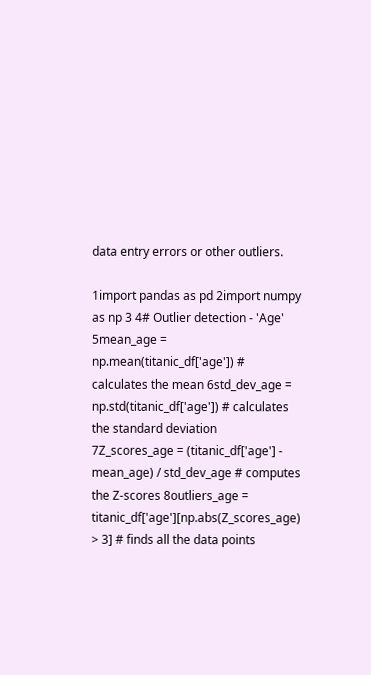data entry errors or other outliers.

1import pandas as pd 2import numpy as np 3 4# Outlier detection - 'Age' 5mean_age = np.mean(titanic_df['age']) # calculates the mean 6std_dev_age = np.std(titanic_df['age']) # calculates the standard deviation 7Z_scores_age = (titanic_df['age'] - mean_age) / std_dev_age # computes the Z-scores 8outliers_age = titanic_df['age'][np.abs(Z_scores_age) > 3] # finds all the data points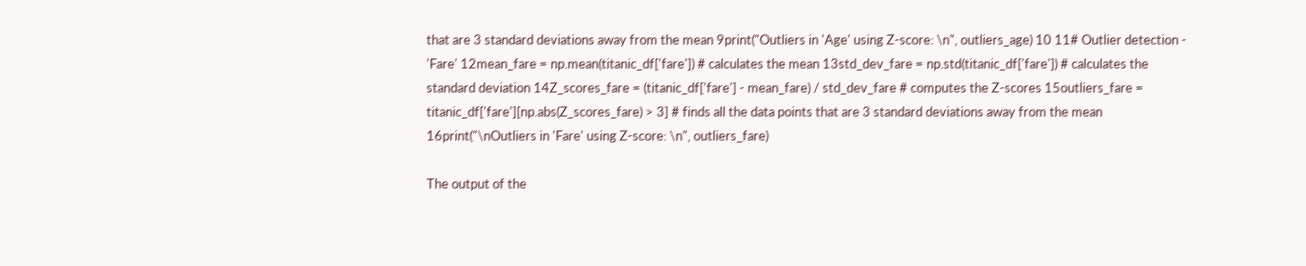that are 3 standard deviations away from the mean 9print("Outliers in 'Age' using Z-score: \n", outliers_age) 10 11# Outlier detection - 'Fare' 12mean_fare = np.mean(titanic_df['fare']) # calculates the mean 13std_dev_fare = np.std(titanic_df['fare']) # calculates the standard deviation 14Z_scores_fare = (titanic_df['fare'] - mean_fare) / std_dev_fare # computes the Z-scores 15outliers_fare = titanic_df['fare'][np.abs(Z_scores_fare) > 3] # finds all the data points that are 3 standard deviations away from the mean 16print("\nOutliers in 'Fare' using Z-score: \n", outliers_fare)

The output of the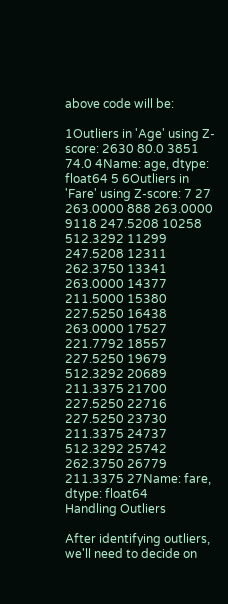above code will be:

1Outliers in 'Age' using Z-score: 2630 80.0 3851 74.0 4Name: age, dtype: float64 5 6Outliers in 'Fare' using Z-score: 7 27 263.0000 888 263.0000 9118 247.5208 10258 512.3292 11299 247.5208 12311 262.3750 13341 263.0000 14377 211.5000 15380 227.5250 16438 263.0000 17527 221.7792 18557 227.5250 19679 512.3292 20689 211.3375 21700 227.5250 22716 227.5250 23730 211.3375 24737 512.3292 25742 262.3750 26779 211.3375 27Name: fare, dtype: float64
Handling Outliers

After identifying outliers, we'll need to decide on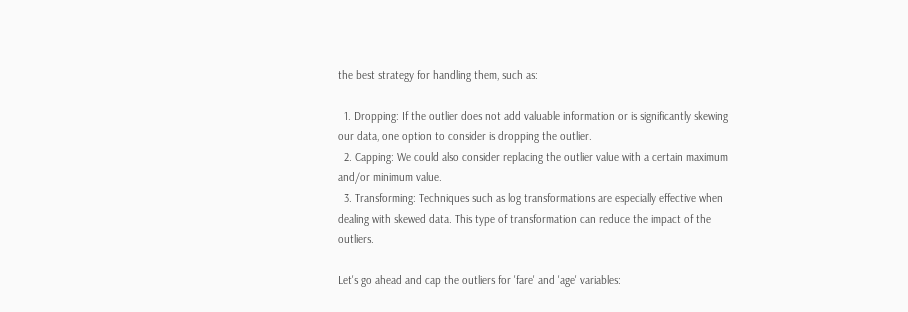the best strategy for handling them, such as:

  1. Dropping: If the outlier does not add valuable information or is significantly skewing our data, one option to consider is dropping the outlier.
  2. Capping: We could also consider replacing the outlier value with a certain maximum and/or minimum value.
  3. Transforming: Techniques such as log transformations are especially effective when dealing with skewed data. This type of transformation can reduce the impact of the outliers.

Let's go ahead and cap the outliers for 'fare' and 'age' variables: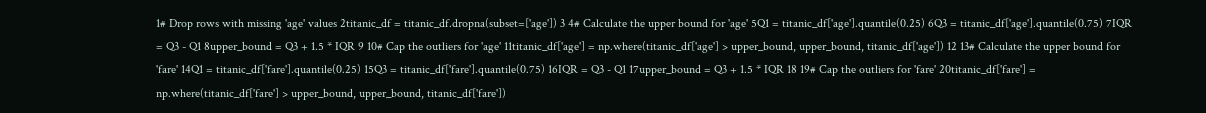1# Drop rows with missing 'age' values 2titanic_df = titanic_df.dropna(subset=['age']) 3 4# Calculate the upper bound for 'age' 5Q1 = titanic_df['age'].quantile(0.25) 6Q3 = titanic_df['age'].quantile(0.75) 7IQR = Q3 - Q1 8upper_bound = Q3 + 1.5 * IQR 9 10# Cap the outliers for 'age' 11titanic_df['age'] = np.where(titanic_df['age'] > upper_bound, upper_bound, titanic_df['age']) 12 13# Calculate the upper bound for 'fare' 14Q1 = titanic_df['fare'].quantile(0.25) 15Q3 = titanic_df['fare'].quantile(0.75) 16IQR = Q3 - Q1 17upper_bound = Q3 + 1.5 * IQR 18 19# Cap the outliers for 'fare' 20titanic_df['fare'] = np.where(titanic_df['fare'] > upper_bound, upper_bound, titanic_df['fare'])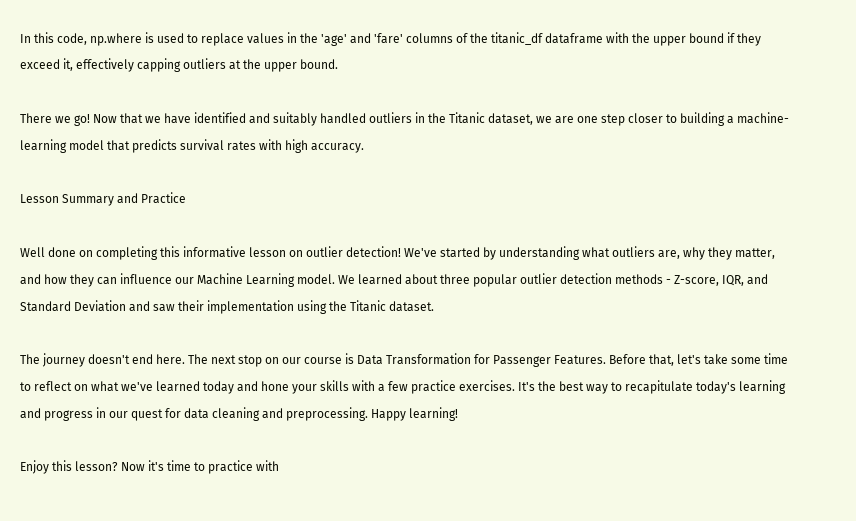In this code, np.where is used to replace values in the 'age' and 'fare' columns of the titanic_df dataframe with the upper bound if they exceed it, effectively capping outliers at the upper bound.

There we go! Now that we have identified and suitably handled outliers in the Titanic dataset, we are one step closer to building a machine-learning model that predicts survival rates with high accuracy.

Lesson Summary and Practice

Well done on completing this informative lesson on outlier detection! We've started by understanding what outliers are, why they matter, and how they can influence our Machine Learning model. We learned about three popular outlier detection methods - Z-score, IQR, and Standard Deviation and saw their implementation using the Titanic dataset.

The journey doesn't end here. The next stop on our course is Data Transformation for Passenger Features. Before that, let's take some time to reflect on what we've learned today and hone your skills with a few practice exercises. It's the best way to recapitulate today's learning and progress in our quest for data cleaning and preprocessing. Happy learning!

Enjoy this lesson? Now it's time to practice with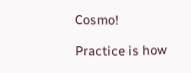Cosmo!

Practice is how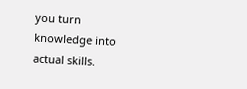you turn knowledge into actual skills.